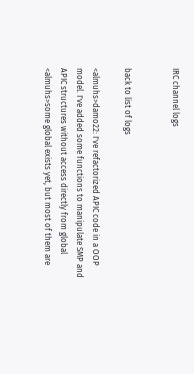IRC channel logs


back to list of logs

<almuhs>damo22: I've refactorized APIC code in a OOP model. I've added some functions to manipulate SMP and APIC structures without access directly from global
<almuhs>some global exists yet, but most of them are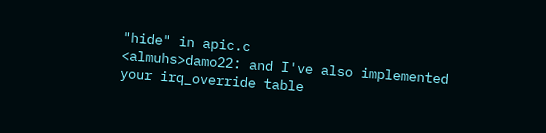"hide" in apic.c
<almuhs>damo22: and I've also implemented your irq_override table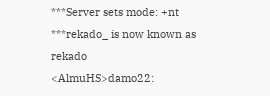***Server sets mode: +nt
***rekado_ is now known as rekado
<AlmuHS>damo22: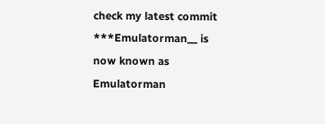check my latest commit
***Emulatorman__ is now known as Emulatorman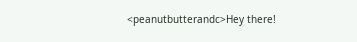<peanutbutterandc>Hey there!